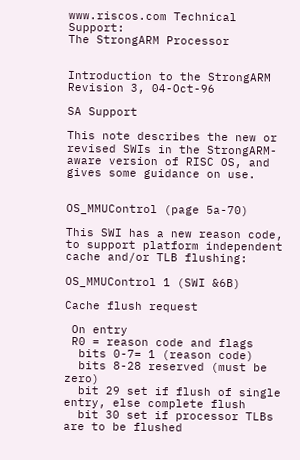www.riscos.com Technical Support:
The StrongARM Processor


Introduction to the StrongARM Revision 3, 04-Oct-96

SA Support

This note describes the new or revised SWIs in the StrongARM-aware version of RISC OS, and gives some guidance on use.


OS_MMUControl (page 5a-70)

This SWI has a new reason code, to support platform independent cache and/or TLB flushing:

OS_MMUControl 1 (SWI &6B)

Cache flush request

 On entry
 R0 = reason code and flags
  bits 0-7= 1 (reason code)
  bits 8-28 reserved (must be zero)
  bit 29 set if flush of single entry, else complete flush
  bit 30 set if processor TLBs are to be flushed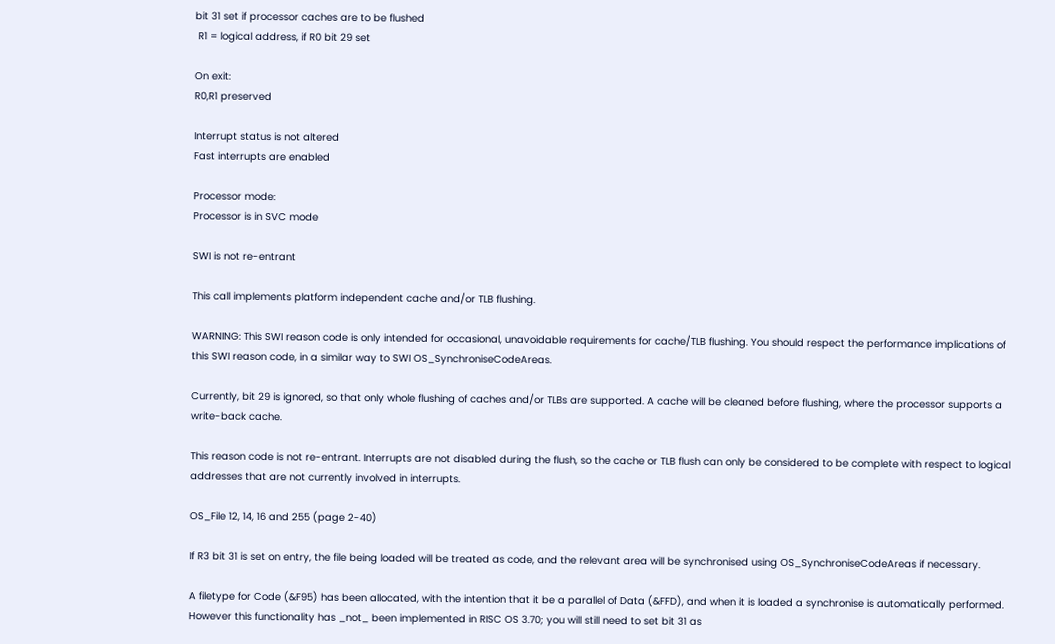bit 31 set if processor caches are to be flushed
 R1 = logical address, if R0 bit 29 set

On exit:
R0,R1 preserved

Interrupt status is not altered
Fast interrupts are enabled

Processor mode:
Processor is in SVC mode

SWI is not re-entrant

This call implements platform independent cache and/or TLB flushing.

WARNING: This SWI reason code is only intended for occasional, unavoidable requirements for cache/TLB flushing. You should respect the performance implications of this SWI reason code, in a similar way to SWI OS_SynchroniseCodeAreas.

Currently, bit 29 is ignored, so that only whole flushing of caches and/or TLBs are supported. A cache will be cleaned before flushing, where the processor supports a write-back cache.

This reason code is not re-entrant. Interrupts are not disabled during the flush, so the cache or TLB flush can only be considered to be complete with respect to logical addresses that are not currently involved in interrupts.

OS_File 12, 14, 16 and 255 (page 2-40)

If R3 bit 31 is set on entry, the file being loaded will be treated as code, and the relevant area will be synchronised using OS_SynchroniseCodeAreas if necessary.

A filetype for Code (&F95) has been allocated, with the intention that it be a parallel of Data (&FFD), and when it is loaded a synchronise is automatically performed. However this functionality has _not_ been implemented in RISC OS 3.70; you will still need to set bit 31 as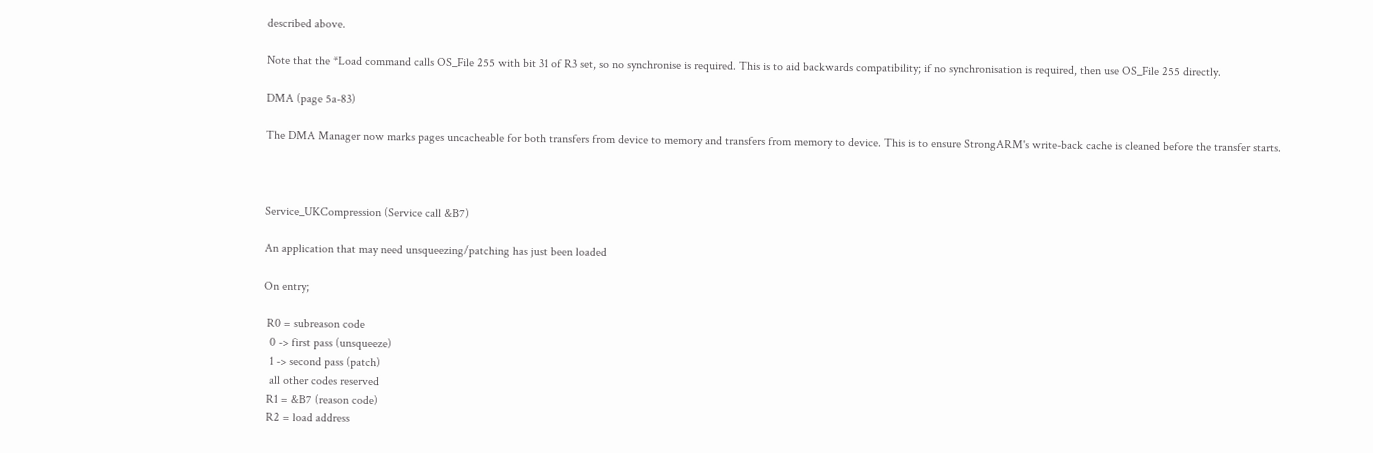described above.

Note that the *Load command calls OS_File 255 with bit 31 of R3 set, so no synchronise is required. This is to aid backwards compatibility; if no synchronisation is required, then use OS_File 255 directly.

DMA (page 5a-83)

The DMA Manager now marks pages uncacheable for both transfers from device to memory and transfers from memory to device. This is to ensure StrongARM's write-back cache is cleaned before the transfer starts.



Service_UKCompression (Service call &B7)

An application that may need unsqueezing/patching has just been loaded

On entry;

 R0 = subreason code
  0 -> first pass (unsqueeze)
  1 -> second pass (patch)
  all other codes reserved
 R1 = &B7 (reason code)
 R2 = load address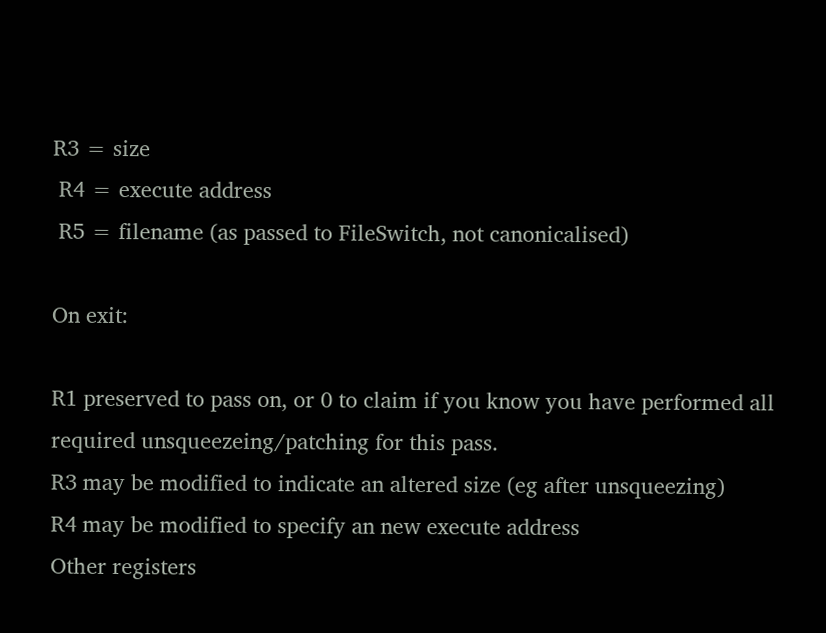R3 = size
 R4 = execute address
 R5 = filename (as passed to FileSwitch, not canonicalised)

On exit:

R1 preserved to pass on, or 0 to claim if you know you have performed all required unsqueezeing/patching for this pass.
R3 may be modified to indicate an altered size (eg after unsqueezing)
R4 may be modified to specify an new execute address
Other registers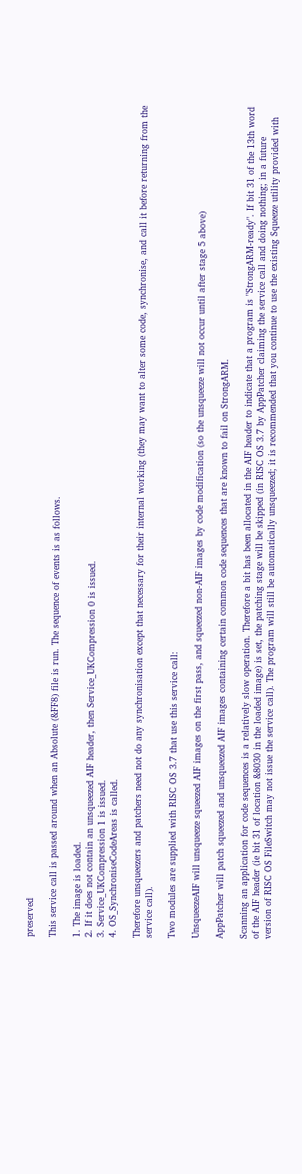preserved

This service call is passed around when an Absolute (&FF8) file is run. The sequence of events is as follows.

1. The image is loaded.
2. If it does not contain an unsqueezed AIF header, then Service_UKCompression 0 is issued.
3. Service_UKCompression 1 is issued.
4. OS_SynchroniseCodeAreas is called.

Therefore unsqueezers and patchers need not do any synchronisation except that necessary for their internal working (they may want to alter some code, synchronise, and call it before returning from the service call).

Two modules are supplied with RISC OS 3.7 that use this service call:

UnsqueezeAIF will unsqueeze squeezed AIF images on the first pass, and squeezed non-AIF images by code modification (so the unsqueeze will not occur until after stage 5 above)

AppPatcher will patch squeezed and unsqueezed AIF images containing certain common code sequences that are known to fail on StrongARM.

Scanning an application for code sequences is a relatively slow operation. Therefore a bit has been allocated in the AIF header to indicate that a program is "StrongARM-ready". If bit 31 of the 13th word of the AIF header (ie bit 31 of location &8030 in the loaded image) is set, the patching stage will be skipped (in RISC OS 3.7 by AppPatcher claiming the service call and doing nothing; in a future version of RISC OS FileSwitch may not issue the service call). The program will still be automatically unsqueezed; it is recommended that you continue to use the existing Squeeze utility provided with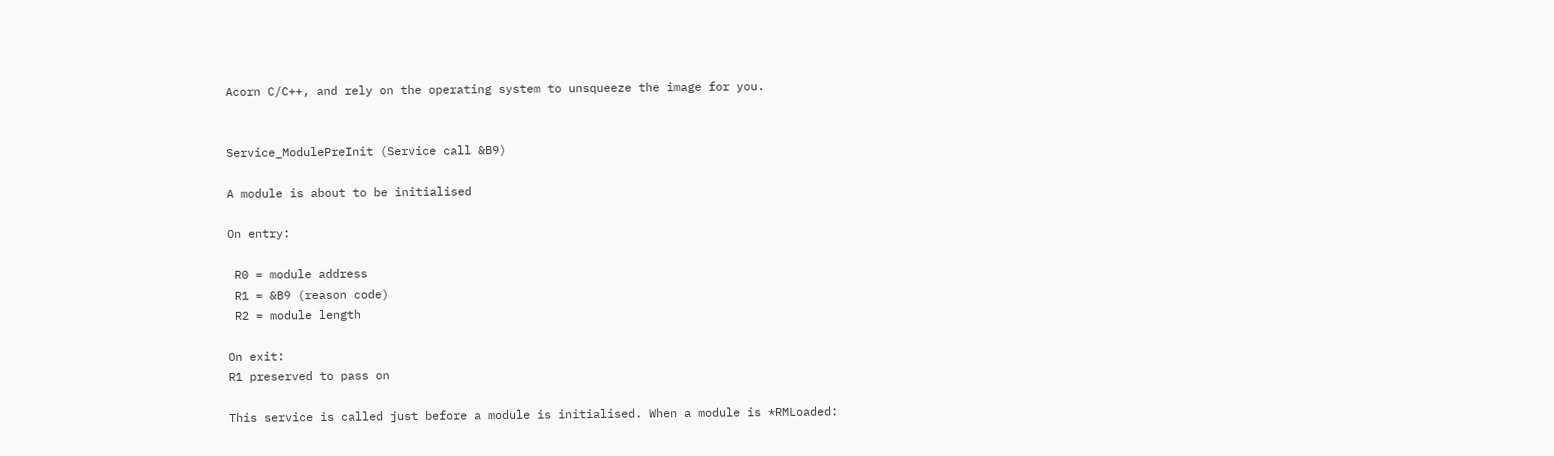Acorn C/C++, and rely on the operating system to unsqueeze the image for you.


Service_ModulePreInit (Service call &B9)

A module is about to be initialised

On entry:

 R0 = module address
 R1 = &B9 (reason code)
 R2 = module length

On exit:
R1 preserved to pass on

This service is called just before a module is initialised. When a module is *RMLoaded: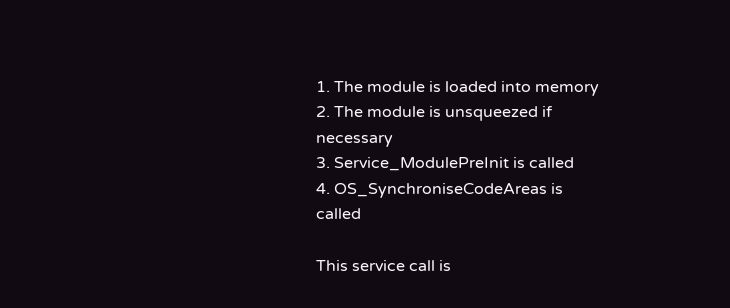1. The module is loaded into memory
2. The module is unsqueezed if necessary
3. Service_ModulePreInit is called
4. OS_SynchroniseCodeAreas is called

This service call is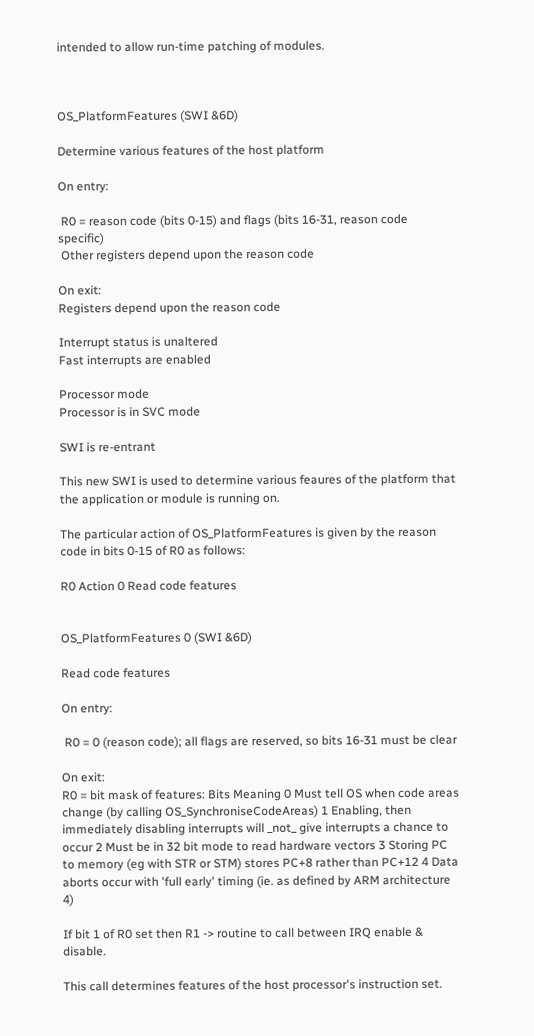intended to allow run-time patching of modules.



OS_PlatformFeatures (SWI &6D)

Determine various features of the host platform

On entry:

 R0 = reason code (bits 0-15) and flags (bits 16-31, reason code specific)
 Other registers depend upon the reason code

On exit:
Registers depend upon the reason code

Interrupt status is unaltered
Fast interrupts are enabled

Processor mode
Processor is in SVC mode

SWI is re-entrant

This new SWI is used to determine various feaures of the platform that the application or module is running on.

The particular action of OS_PlatformFeatures is given by the reason code in bits 0-15 of R0 as follows:

R0 Action 0 Read code features


OS_PlatformFeatures 0 (SWI &6D)

Read code features

On entry:

 R0 = 0 (reason code); all flags are reserved, so bits 16-31 must be clear

On exit:
R0 = bit mask of features: Bits Meaning 0 Must tell OS when code areas change (by calling OS_SynchroniseCodeAreas) 1 Enabling, then immediately disabling interrupts will _not_ give interrupts a chance to occur 2 Must be in 32 bit mode to read hardware vectors 3 Storing PC to memory (eg with STR or STM) stores PC+8 rather than PC+12 4 Data aborts occur with 'full early' timing (ie. as defined by ARM architecture 4)

If bit 1 of R0 set then R1 -> routine to call between IRQ enable & disable.

This call determines features of the host processor's instruction set.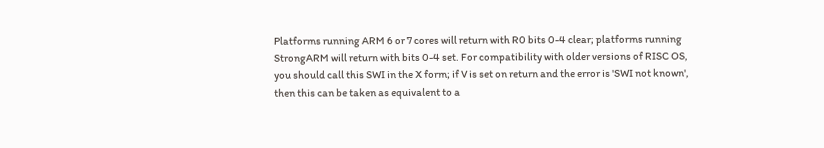Platforms running ARM 6 or 7 cores will return with R0 bits 0-4 clear; platforms running StrongARM will return with bits 0-4 set. For compatibility with older versions of RISC OS, you should call this SWI in the X form; if V is set on return and the error is 'SWI not known', then this can be taken as equivalent to a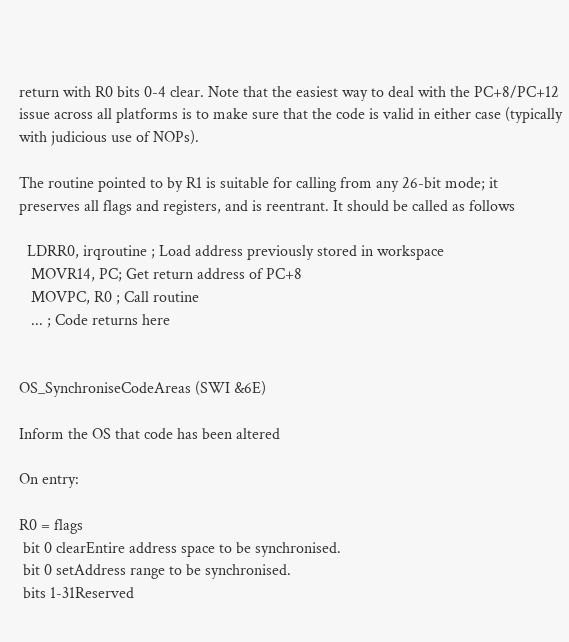return with R0 bits 0-4 clear. Note that the easiest way to deal with the PC+8/PC+12 issue across all platforms is to make sure that the code is valid in either case (typically with judicious use of NOPs).

The routine pointed to by R1 is suitable for calling from any 26-bit mode; it preserves all flags and registers, and is reentrant. It should be called as follows

  LDRR0, irqroutine ; Load address previously stored in workspace
   MOVR14, PC; Get return address of PC+8
   MOVPC, R0 ; Call routine
   ... ; Code returns here


OS_SynchroniseCodeAreas (SWI &6E)

Inform the OS that code has been altered

On entry:

R0 = flags
 bit 0 clearEntire address space to be synchronised.
 bit 0 setAddress range to be synchronised.
 bits 1-31Reserved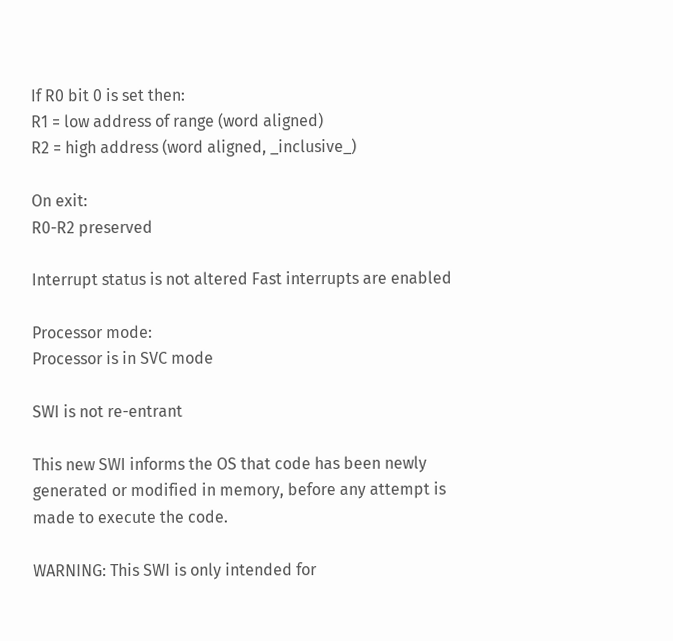If R0 bit 0 is set then:
R1 = low address of range (word aligned)
R2 = high address (word aligned, _inclusive_)

On exit:
R0-R2 preserved

Interrupt status is not altered Fast interrupts are enabled

Processor mode:
Processor is in SVC mode

SWI is not re-entrant

This new SWI informs the OS that code has been newly generated or modified in memory, before any attempt is made to execute the code.

WARNING: This SWI is only intended for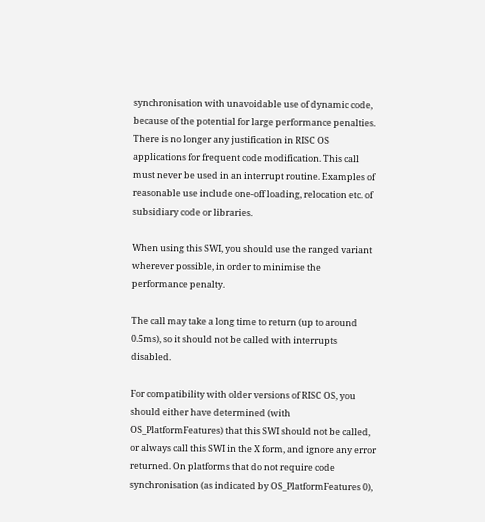synchronisation with unavoidable use of dynamic code, because of the potential for large performance penalties. There is no longer any justification in RISC OS applications for frequent code modification. This call must never be used in an interrupt routine. Examples of reasonable use include one-off loading, relocation etc. of subsidiary code or libraries.

When using this SWI, you should use the ranged variant wherever possible, in order to minimise the performance penalty.

The call may take a long time to return (up to around 0.5ms), so it should not be called with interrupts disabled.

For compatibility with older versions of RISC OS, you should either have determined (with OS_PlatformFeatures) that this SWI should not be called, or always call this SWI in the X form, and ignore any error returned. On platforms that do not require code synchronisation (as indicated by OS_PlatformFeatures 0),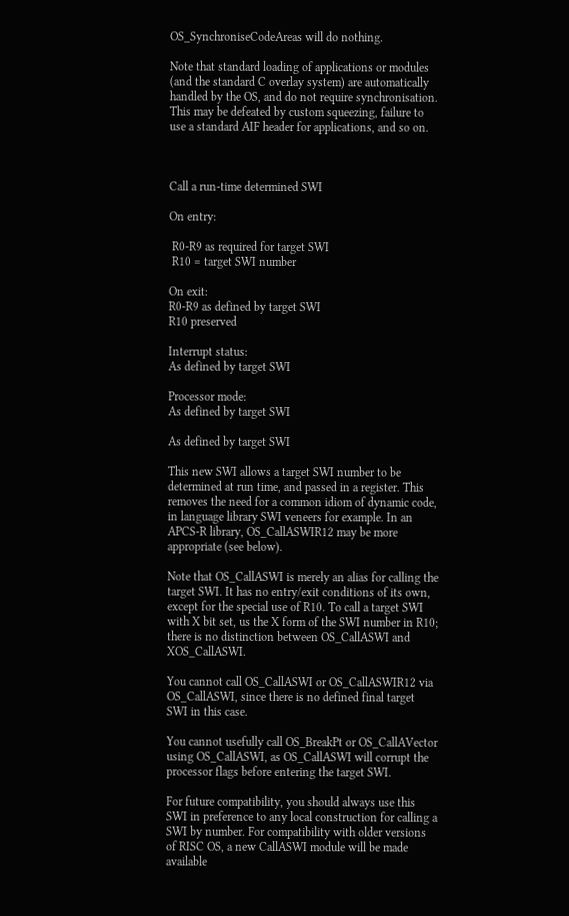OS_SynchroniseCodeAreas will do nothing.

Note that standard loading of applications or modules (and the standard C overlay system) are automatically handled by the OS, and do not require synchronisation. This may be defeated by custom squeezing, failure to use a standard AIF header for applications, and so on.



Call a run-time determined SWI

On entry:

 R0-R9 as required for target SWI
 R10 = target SWI number

On exit:
R0-R9 as defined by target SWI
R10 preserved

Interrupt status:
As defined by target SWI

Processor mode:
As defined by target SWI

As defined by target SWI

This new SWI allows a target SWI number to be determined at run time, and passed in a register. This removes the need for a common idiom of dynamic code, in language library SWI veneers for example. In an APCS-R library, OS_CallASWIR12 may be more appropriate (see below).

Note that OS_CallASWI is merely an alias for calling the target SWI. It has no entry/exit conditions of its own, except for the special use of R10. To call a target SWI with X bit set, us the X form of the SWI number in R10; there is no distinction between OS_CallASWI and XOS_CallASWI.

You cannot call OS_CallASWI or OS_CallASWIR12 via OS_CallASWI, since there is no defined final target SWI in this case.

You cannot usefully call OS_BreakPt or OS_CallAVector using OS_CallASWI, as OS_CallASWI will corrupt the processor flags before entering the target SWI.

For future compatibility, you should always use this SWI in preference to any local construction for calling a SWI by number. For compatibility with older versions of RISC OS, a new CallASWI module will be made available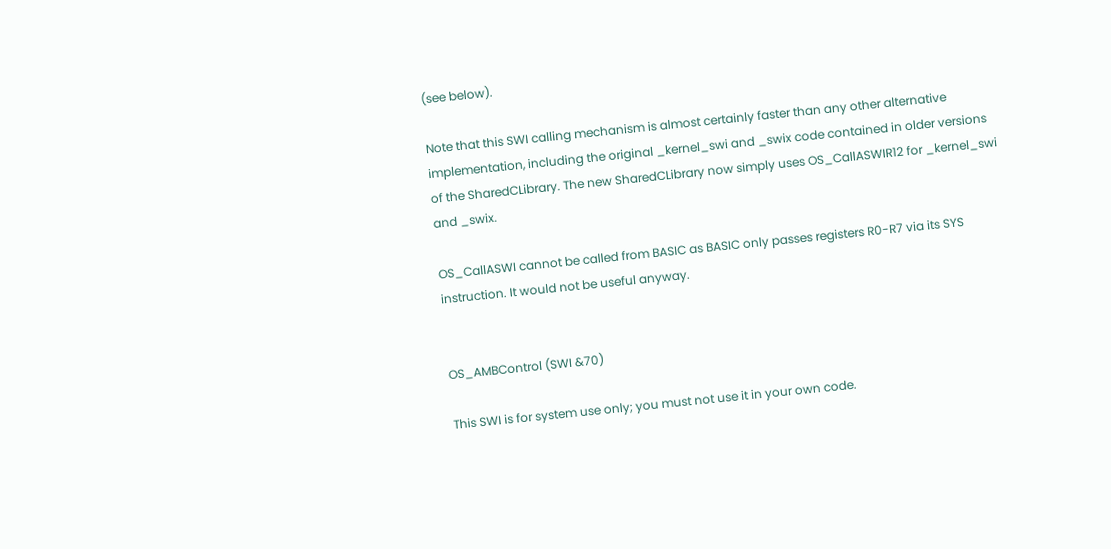(see below).

Note that this SWI calling mechanism is almost certainly faster than any other alternative implementation, including the original _kernel_swi and _swix code contained in older versions of the SharedCLibrary. The new SharedCLibrary now simply uses OS_CallASWIR12 for _kernel_swi and _swix.

OS_CallASWI cannot be called from BASIC as BASIC only passes registers R0-R7 via its SYS instruction. It would not be useful anyway.


OS_AMBControl (SWI &70)

This SWI is for system use only; you must not use it in your own code.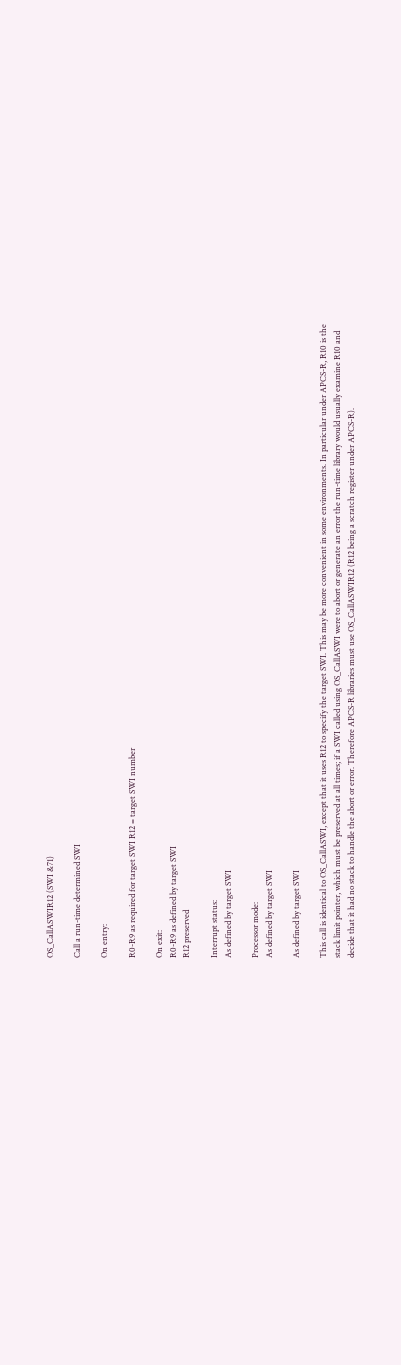OS_CallASWIR12 (SWI &71)

Call a run-time determined SWI

On entry:

R0-R9 as required for target SWI R12 = target SWI number

On exit:
R0-R9 as defined by target SWI
R12 preserved

Interrupt status:
As defined by target SWI

Processor mode:
As defined by target SWI

As defined by target SWI

This call is identical to OS_CallASWI, except that it uses R12 to specify the target SWI. This may be more convenient in some environments. In particular under APCS-R, R10 is the stack limit pointer, which must be preserved at all times; if a SWI called using OS_CallASWI were to abort or generate an error the run-time library would usually examine R10 and decide that it had no stack to handle the abort or error. Therefore APCS-R libraries must use OS_CallASWIR12 (R12 being a scratch register under APCS-R).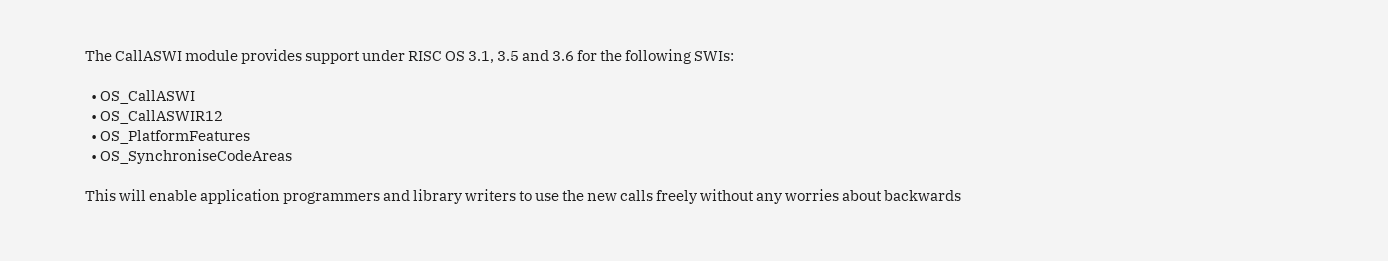The CallASWI module provides support under RISC OS 3.1, 3.5 and 3.6 for the following SWIs:

  • OS_CallASWI
  • OS_CallASWIR12
  • OS_PlatformFeatures
  • OS_SynchroniseCodeAreas

This will enable application programmers and library writers to use the new calls freely without any worries about backwards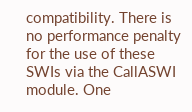compatibility. There is no performance penalty for the use of these SWIs via the CallASWI module. One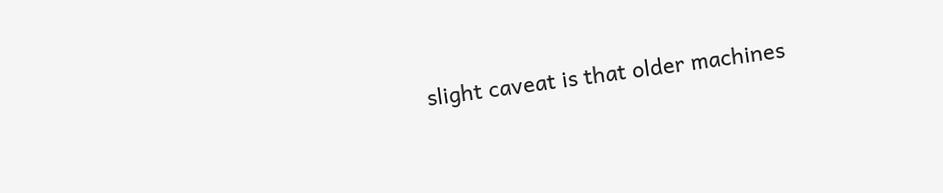slight caveat is that older machines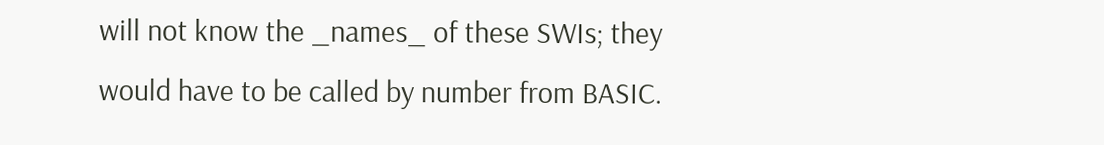will not know the _names_ of these SWIs; they would have to be called by number from BASIC.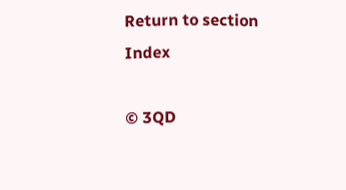Return to section Index

© 3QD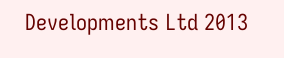Developments Ltd 2013